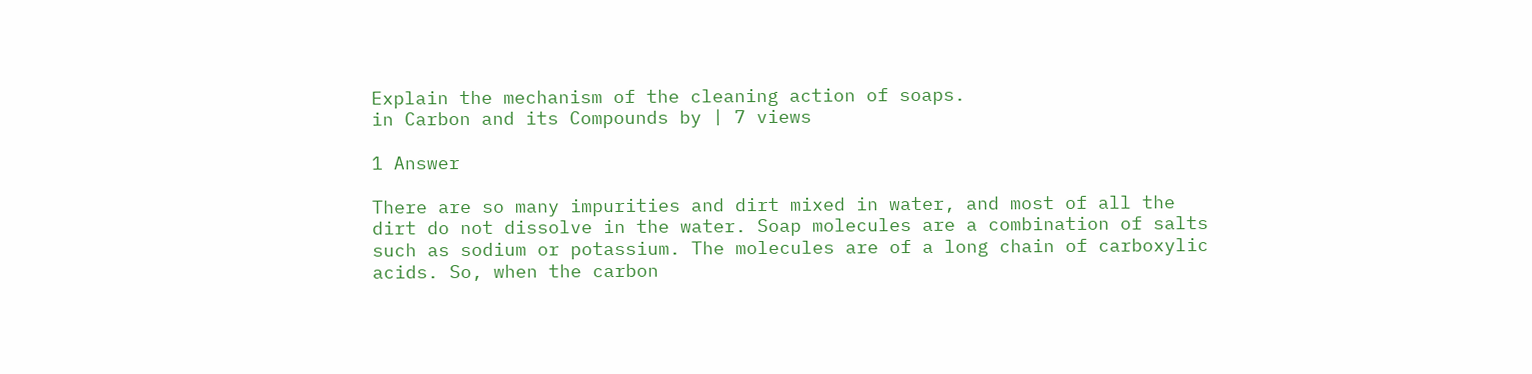Explain the mechanism of the cleaning action of soaps.
in Carbon and its Compounds by | 7 views

1 Answer

There are so many impurities and dirt mixed in water, and most of all the dirt do not dissolve in the water. Soap molecules are a combination of salts such as sodium or potassium. The molecules are of a long chain of carboxylic acids. So, when the carbon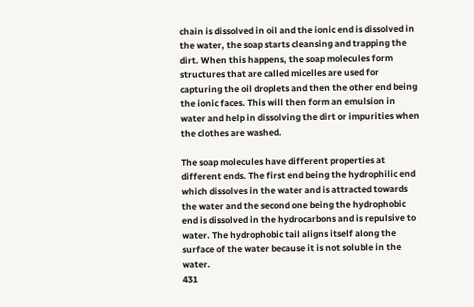chain is dissolved in oil and the ionic end is dissolved in the water, the soap starts cleansing and trapping the dirt. When this happens, the soap molecules form structures that are called micelles are used for capturing the oil droplets and then the other end being the ionic faces. This will then form an emulsion in water and help in dissolving the dirt or impurities when the clothes are washed.

The soap molecules have different properties at different ends. The first end being the hydrophilic end which dissolves in the water and is attracted towards the water and the second one being the hydrophobic end is dissolved in the hydrocarbons and is repulsive to water. The hydrophobic tail aligns itself along the surface of the water because it is not soluble in the water.
431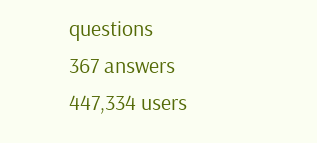questions
367 answers
447,334 users